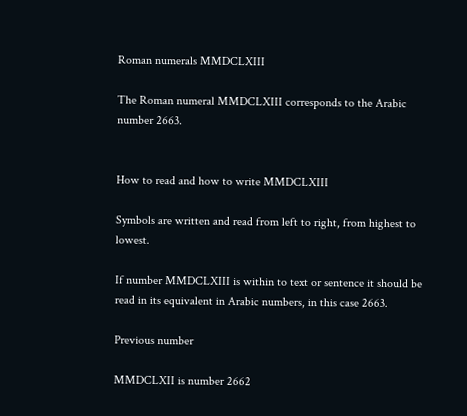Roman numerals MMDCLXIII

The Roman numeral MMDCLXIII corresponds to the Arabic number 2663.


How to read and how to write MMDCLXIII

Symbols are written and read from left to right, from highest to lowest.

If number MMDCLXIII is within to text or sentence it should be read in its equivalent in Arabic numbers, in this case 2663.

Previous number

MMDCLXII is number 2662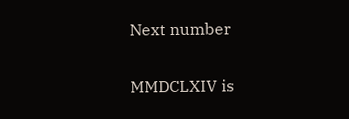Next number

MMDCLXIV is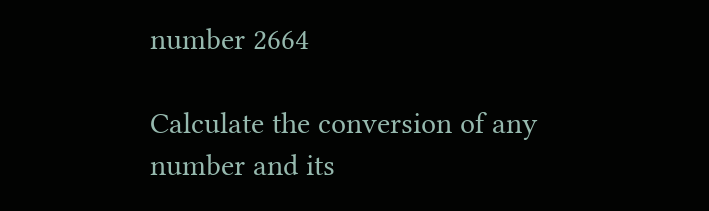number 2664

Calculate the conversion of any number and its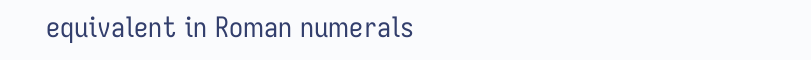equivalent in Roman numerals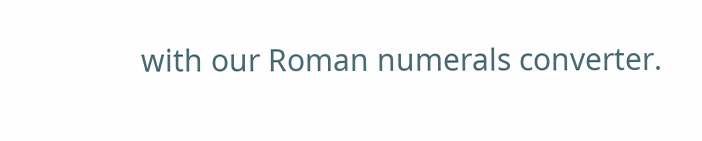with our Roman numerals converter.